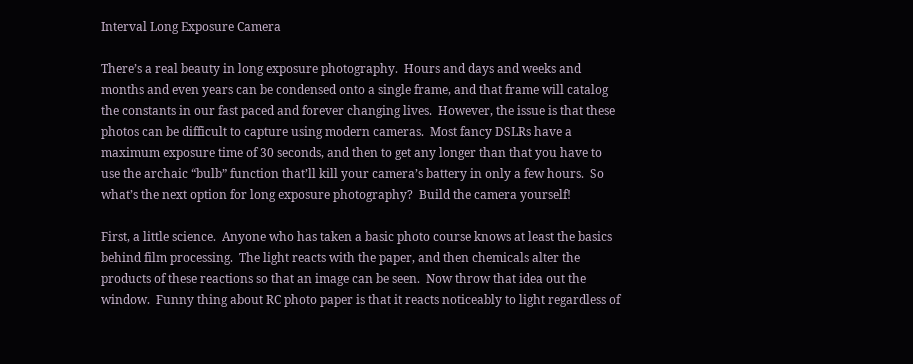Interval Long Exposure Camera

There’s a real beauty in long exposure photography.  Hours and days and weeks and months and even years can be condensed onto a single frame, and that frame will catalog the constants in our fast paced and forever changing lives.  However, the issue is that these photos can be difficult to capture using modern cameras.  Most fancy DSLRs have a maximum exposure time of 30 seconds, and then to get any longer than that you have to use the archaic “bulb” function that’ll kill your camera’s battery in only a few hours.  So what’s the next option for long exposure photography?  Build the camera yourself!

First, a little science.  Anyone who has taken a basic photo course knows at least the basics behind film processing.  The light reacts with the paper, and then chemicals alter the products of these reactions so that an image can be seen.  Now throw that idea out the window.  Funny thing about RC photo paper is that it reacts noticeably to light regardless of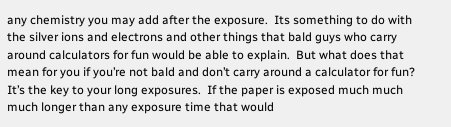any chemistry you may add after the exposure.  Its something to do with the silver ions and electrons and other things that bald guys who carry around calculators for fun would be able to explain.  But what does that mean for you if you’re not bald and don’t carry around a calculator for fun?  It’s the key to your long exposures.  If the paper is exposed much much much longer than any exposure time that would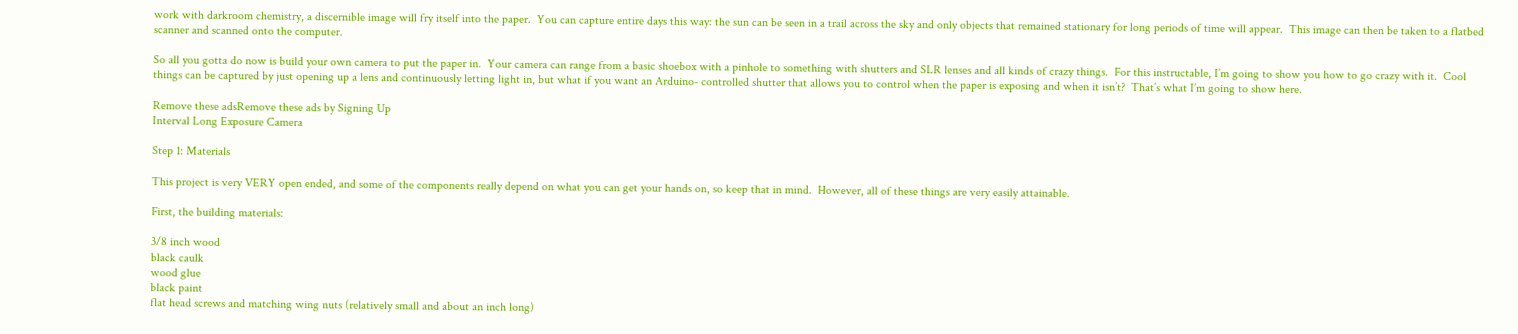work with darkroom chemistry, a discernible image will fry itself into the paper.  You can capture entire days this way: the sun can be seen in a trail across the sky and only objects that remained stationary for long periods of time will appear.  This image can then be taken to a flatbed scanner and scanned onto the computer.

So all you gotta do now is build your own camera to put the paper in.  Your camera can range from a basic shoebox with a pinhole to something with shutters and SLR lenses and all kinds of crazy things.  For this instructable, I’m going to show you how to go crazy with it.  Cool things can be captured by just opening up a lens and continuously letting light in, but what if you want an Arduino- controlled shutter that allows you to control when the paper is exposing and when it isn’t?  That’s what I’m going to show here.

Remove these adsRemove these ads by Signing Up
Interval Long Exposure Camera

Step 1: Materials

This project is very VERY open ended, and some of the components really depend on what you can get your hands on, so keep that in mind.  However, all of these things are very easily attainable.

First, the building materials:

3/8 inch wood
black caulk
wood glue
black paint
flat head screws and matching wing nuts (relatively small and about an inch long)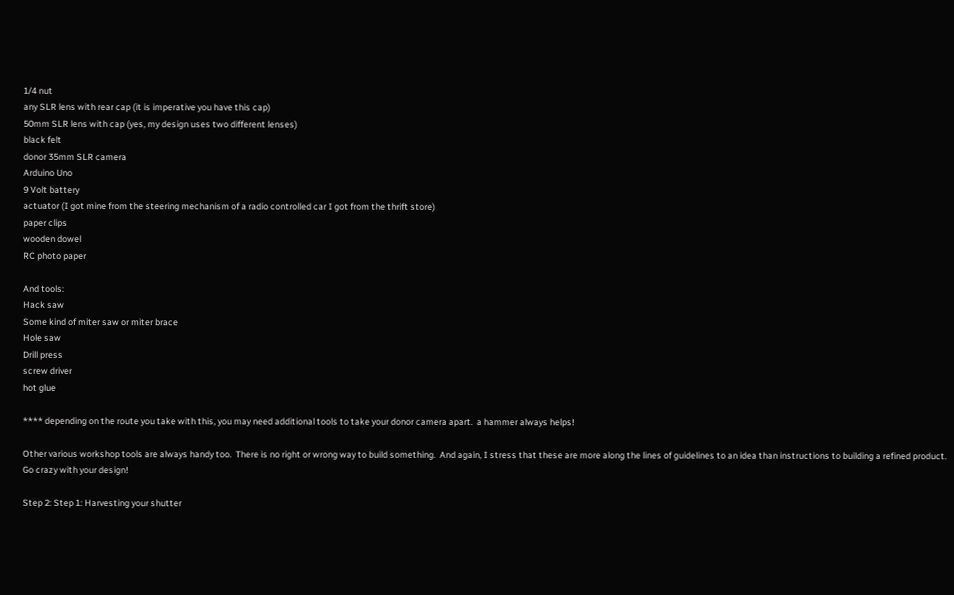1/4 nut
any SLR lens with rear cap (it is imperative you have this cap)
50mm SLR lens with cap (yes, my design uses two different lenses)
black felt
donor 35mm SLR camera
Arduino Uno
9 Volt battery
actuator (I got mine from the steering mechanism of a radio controlled car I got from the thrift store)
paper clips
wooden dowel
RC photo paper

And tools:
Hack saw
Some kind of miter saw or miter brace
Hole saw
Drill press
screw driver
hot glue

**** depending on the route you take with this, you may need additional tools to take your donor camera apart.  a hammer always helps!

Other various workshop tools are always handy too.  There is no right or wrong way to build something.  And again, I stress that these are more along the lines of guidelines to an idea than instructions to building a refined product.  Go crazy with your design!

Step 2: Step 1: Harvesting your shutter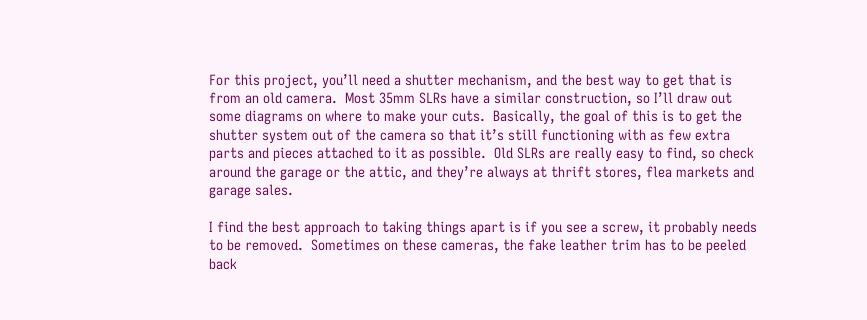For this project, you’ll need a shutter mechanism, and the best way to get that is from an old camera.  Most 35mm SLRs have a similar construction, so I’ll draw out some diagrams on where to make your cuts.  Basically, the goal of this is to get the shutter system out of the camera so that it’s still functioning with as few extra parts and pieces attached to it as possible.  Old SLRs are really easy to find, so check around the garage or the attic, and they’re always at thrift stores, flea markets and garage sales.

I find the best approach to taking things apart is if you see a screw, it probably needs to be removed.  Sometimes on these cameras, the fake leather trim has to be peeled back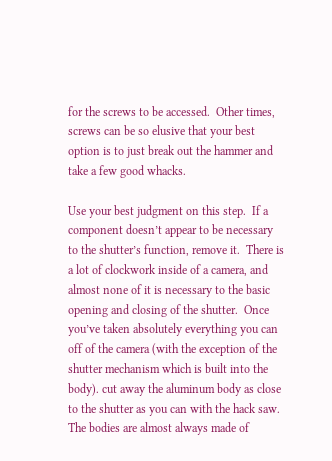for the screws to be accessed.  Other times, screws can be so elusive that your best option is to just break out the hammer and take a few good whacks.

Use your best judgment on this step.  If a component doesn’t appear to be necessary to the shutter’s function, remove it.  There is a lot of clockwork inside of a camera, and almost none of it is necessary to the basic opening and closing of the shutter.  Once you’ve taken absolutely everything you can off of the camera (with the exception of the shutter mechanism which is built into the body). cut away the aluminum body as close to the shutter as you can with the hack saw.  The bodies are almost always made of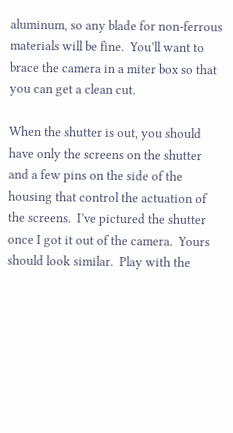aluminum, so any blade for non-ferrous materials will be fine.  You’ll want to brace the camera in a miter box so that you can get a clean cut.

When the shutter is out, you should have only the screens on the shutter and a few pins on the side of the housing that control the actuation of the screens.  I’ve pictured the shutter once I got it out of the camera.  Yours should look similar.  Play with the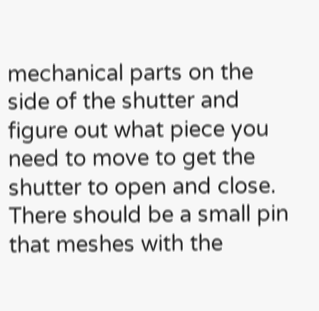mechanical parts on the side of the shutter and figure out what piece you need to move to get the shutter to open and close.  There should be a small pin that meshes with the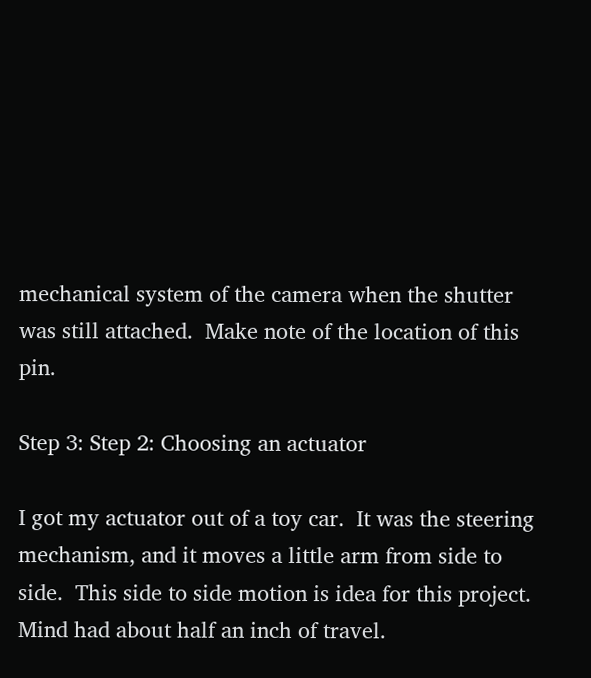mechanical system of the camera when the shutter was still attached.  Make note of the location of this pin.

Step 3: Step 2: Choosing an actuator

I got my actuator out of a toy car.  It was the steering mechanism, and it moves a little arm from side to side.  This side to side motion is idea for this project.  Mind had about half an inch of travel.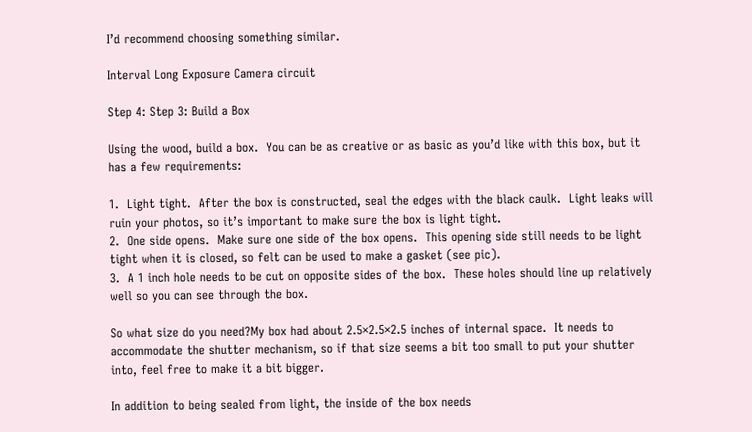I’d recommend choosing something similar.

Interval Long Exposure Camera circuit

Step 4: Step 3: Build a Box

Using the wood, build a box.  You can be as creative or as basic as you’d like with this box, but it has a few requirements:

1.  Light tight.  After the box is constructed, seal the edges with the black caulk.  Light leaks will ruin your photos, so it’s important to make sure the box is light tight.
2.  One side opens.  Make sure one side of the box opens.  This opening side still needs to be light tight when it is closed, so felt can be used to make a gasket (see pic).
3.  A 1 inch hole needs to be cut on opposite sides of the box.  These holes should line up relatively well so you can see through the box.

So what size do you need?My box had about 2.5×2.5×2.5 inches of internal space.  It needs to accommodate the shutter mechanism, so if that size seems a bit too small to put your shutter into, feel free to make it a bit bigger.

In addition to being sealed from light, the inside of the box needs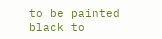to be painted black to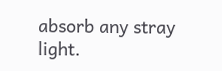absorb any stray light.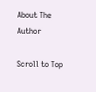About The Author

Scroll to Top